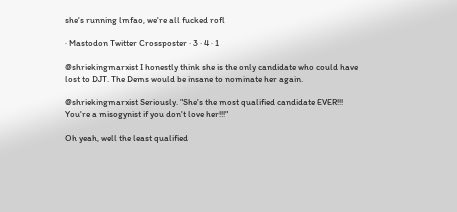she's running lmfao, we're all fucked rofl

· Mastodon Twitter Crossposter · 3 · 4 · 1

@shriekingmarxist I honestly think she is the only candidate who could have lost to DJT. The Dems would be insane to nominate her again.

@shriekingmarxist Seriously. "She's the most qualified candidate EVER!!! You're a misogynist if you don't love her!!!"

Oh yeah, well the least qualified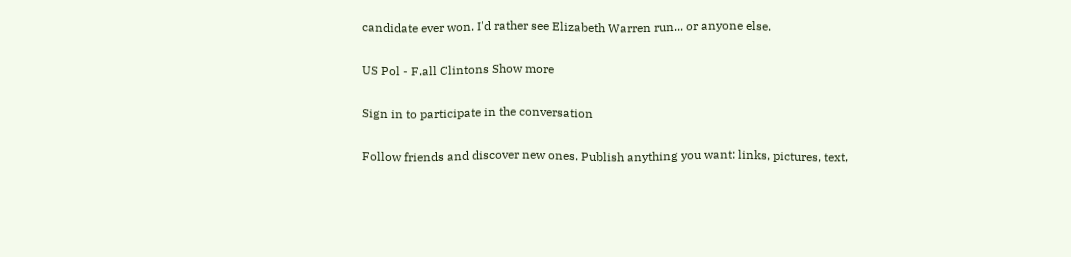candidate ever won. I'd rather see Elizabeth Warren run... or anyone else.

US Pol - F.all Clintons Show more

Sign in to participate in the conversation

Follow friends and discover new ones. Publish anything you want: links, pictures, text,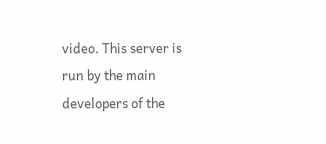video. This server is run by the main developers of the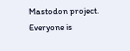Mastodon project. Everyone is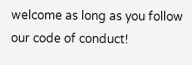welcome as long as you follow our code of conduct!